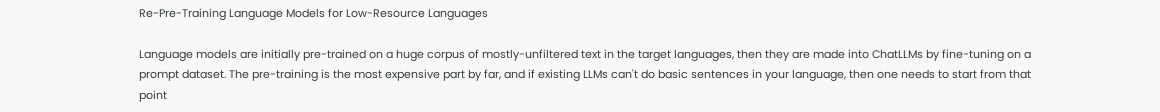Re-Pre-Training Language Models for Low-Resource Languages

Language models are initially pre-trained on a huge corpus of mostly-unfiltered text in the target languages, then they are made into ChatLLMs by fine-tuning on a prompt dataset. The pre-training is the most expensive part by far, and if existing LLMs can't do basic sentences in your language, then one needs to start from that point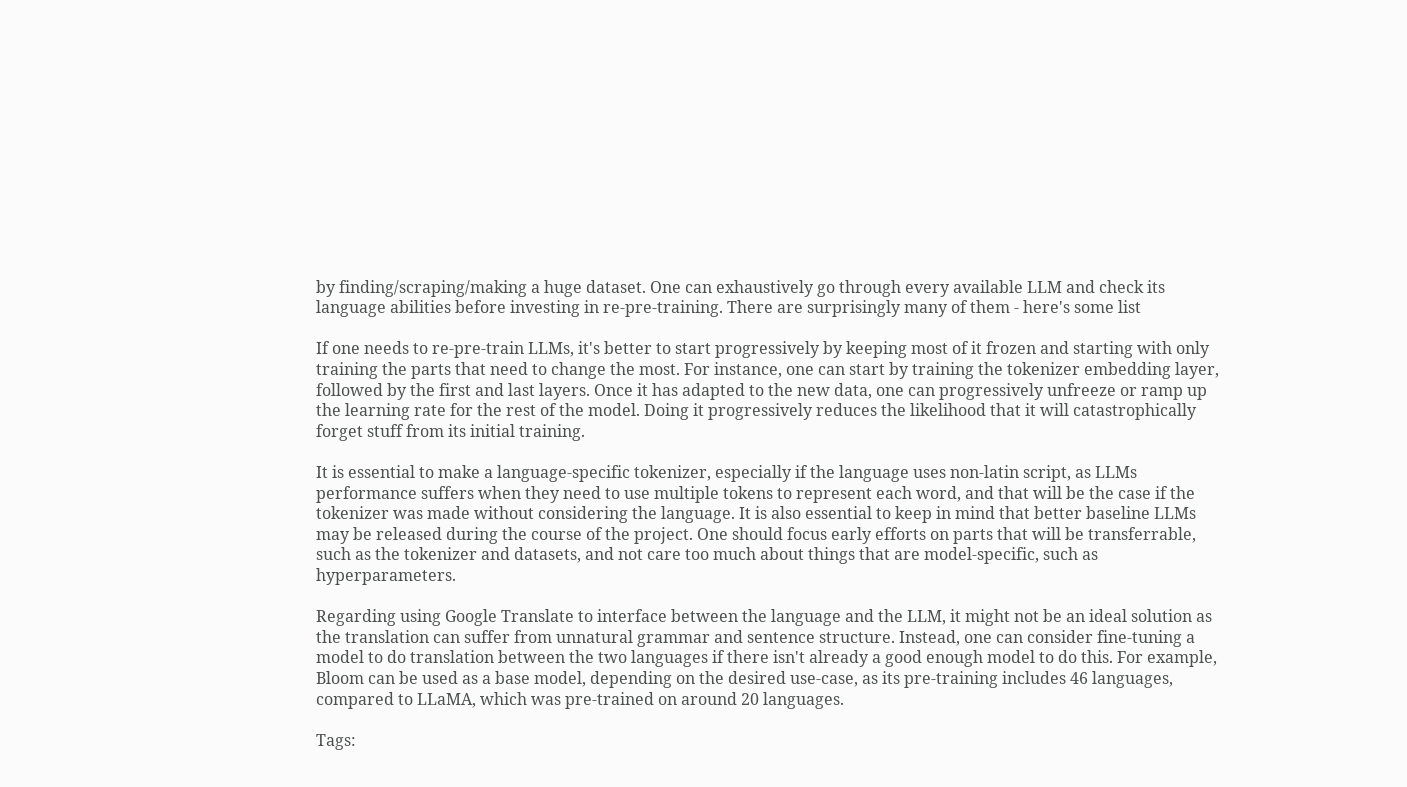by finding/scraping/making a huge dataset. One can exhaustively go through every available LLM and check its language abilities before investing in re-pre-training. There are surprisingly many of them - here's some list

If one needs to re-pre-train LLMs, it's better to start progressively by keeping most of it frozen and starting with only training the parts that need to change the most. For instance, one can start by training the tokenizer embedding layer, followed by the first and last layers. Once it has adapted to the new data, one can progressively unfreeze or ramp up the learning rate for the rest of the model. Doing it progressively reduces the likelihood that it will catastrophically forget stuff from its initial training.

It is essential to make a language-specific tokenizer, especially if the language uses non-latin script, as LLMs performance suffers when they need to use multiple tokens to represent each word, and that will be the case if the tokenizer was made without considering the language. It is also essential to keep in mind that better baseline LLMs may be released during the course of the project. One should focus early efforts on parts that will be transferrable, such as the tokenizer and datasets, and not care too much about things that are model-specific, such as hyperparameters.

Regarding using Google Translate to interface between the language and the LLM, it might not be an ideal solution as the translation can suffer from unnatural grammar and sentence structure. Instead, one can consider fine-tuning a model to do translation between the two languages if there isn't already a good enough model to do this. For example, Bloom can be used as a base model, depending on the desired use-case, as its pre-training includes 46 languages, compared to LLaMA, which was pre-trained on around 20 languages.

Tags: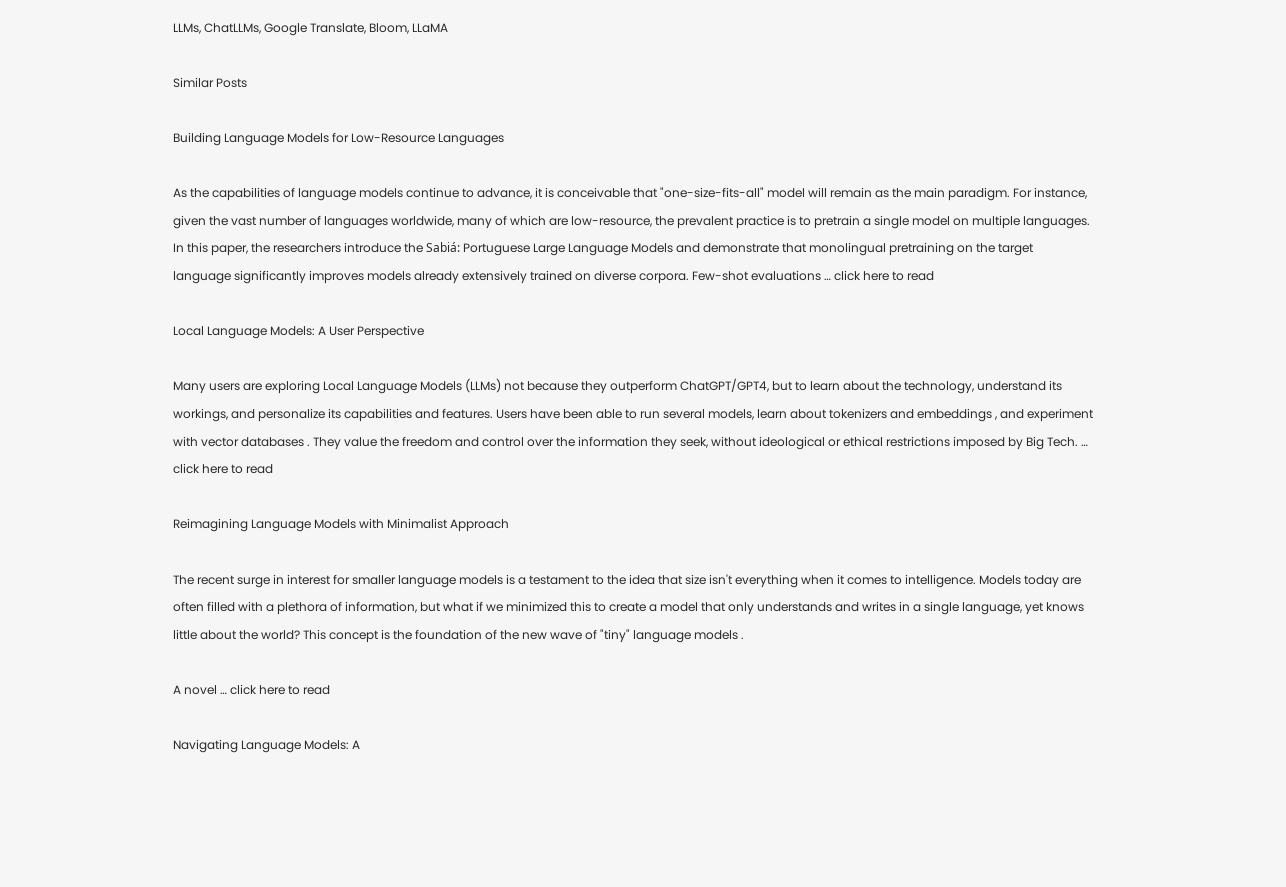LLMs, ChatLLMs, Google Translate, Bloom, LLaMA

Similar Posts

Building Language Models for Low-Resource Languages

As the capabilities of language models continue to advance, it is conceivable that "one-size-fits-all" model will remain as the main paradigm. For instance, given the vast number of languages worldwide, many of which are low-resource, the prevalent practice is to pretrain a single model on multiple languages. In this paper, the researchers introduce the Sabiá: Portuguese Large Language Models and demonstrate that monolingual pretraining on the target language significantly improves models already extensively trained on diverse corpora. Few-shot evaluations … click here to read

Local Language Models: A User Perspective

Many users are exploring Local Language Models (LLMs) not because they outperform ChatGPT/GPT4, but to learn about the technology, understand its workings, and personalize its capabilities and features. Users have been able to run several models, learn about tokenizers and embeddings , and experiment with vector databases . They value the freedom and control over the information they seek, without ideological or ethical restrictions imposed by Big Tech. … click here to read

Reimagining Language Models with Minimalist Approach

The recent surge in interest for smaller language models is a testament to the idea that size isn't everything when it comes to intelligence. Models today are often filled with a plethora of information, but what if we minimized this to create a model that only understands and writes in a single language, yet knows little about the world? This concept is the foundation of the new wave of "tiny" language models .

A novel … click here to read

Navigating Language Models: A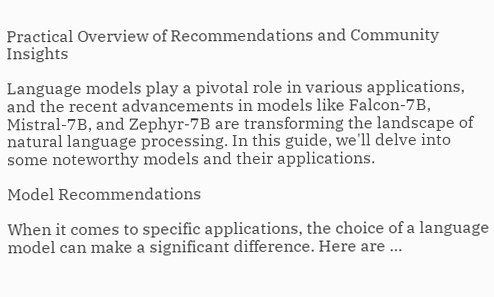Practical Overview of Recommendations and Community Insights

Language models play a pivotal role in various applications, and the recent advancements in models like Falcon-7B, Mistral-7B, and Zephyr-7B are transforming the landscape of natural language processing. In this guide, we'll delve into some noteworthy models and their applications.

Model Recommendations

When it comes to specific applications, the choice of a language model can make a significant difference. Here are …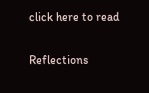click here to read

Reflections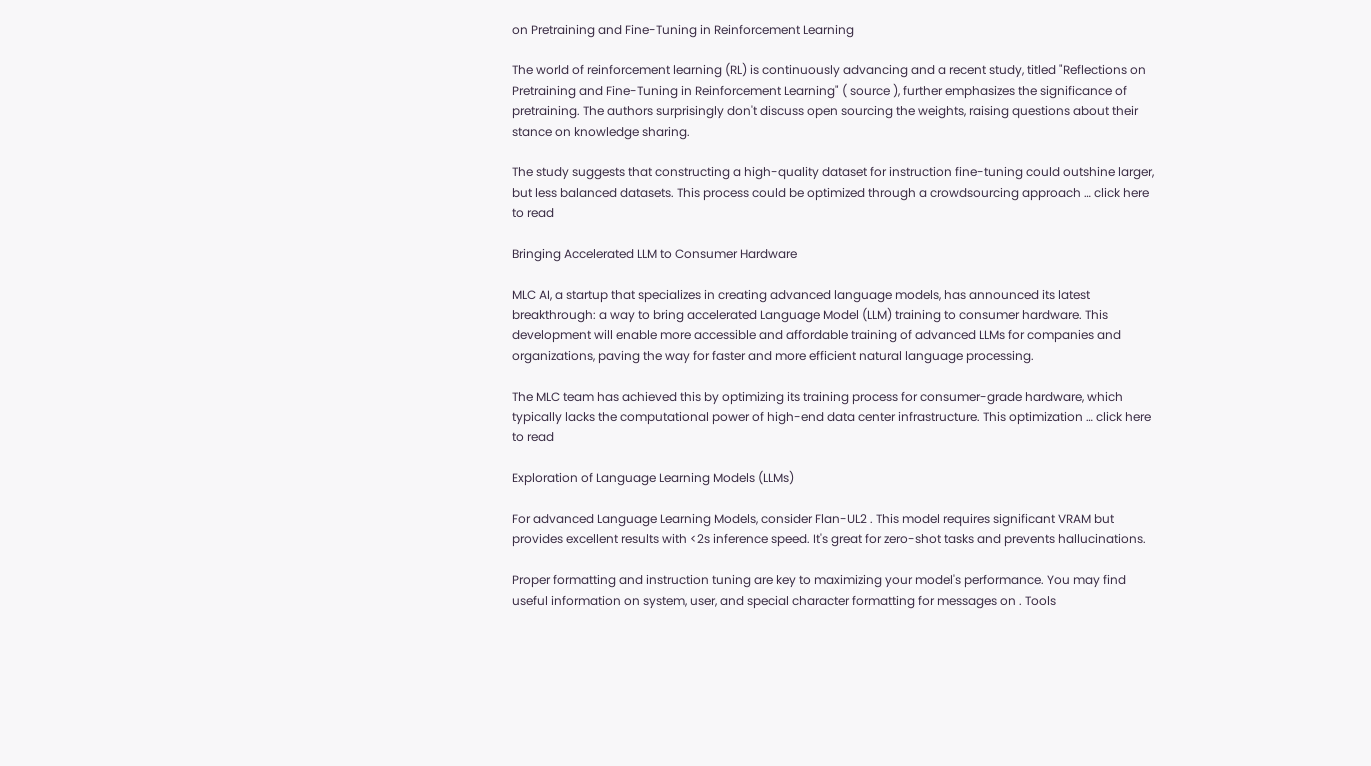on Pretraining and Fine-Tuning in Reinforcement Learning

The world of reinforcement learning (RL) is continuously advancing and a recent study, titled "Reflections on Pretraining and Fine-Tuning in Reinforcement Learning" ( source ), further emphasizes the significance of pretraining. The authors surprisingly don't discuss open sourcing the weights, raising questions about their stance on knowledge sharing.

The study suggests that constructing a high-quality dataset for instruction fine-tuning could outshine larger, but less balanced datasets. This process could be optimized through a crowdsourcing approach … click here to read

Bringing Accelerated LLM to Consumer Hardware

MLC AI, a startup that specializes in creating advanced language models, has announced its latest breakthrough: a way to bring accelerated Language Model (LLM) training to consumer hardware. This development will enable more accessible and affordable training of advanced LLMs for companies and organizations, paving the way for faster and more efficient natural language processing.

The MLC team has achieved this by optimizing its training process for consumer-grade hardware, which typically lacks the computational power of high-end data center infrastructure. This optimization … click here to read

Exploration of Language Learning Models (LLMs)

For advanced Language Learning Models, consider Flan-UL2 . This model requires significant VRAM but provides excellent results with <2s inference speed. It's great for zero-shot tasks and prevents hallucinations.

Proper formatting and instruction tuning are key to maximizing your model's performance. You may find useful information on system, user, and special character formatting for messages on . Tools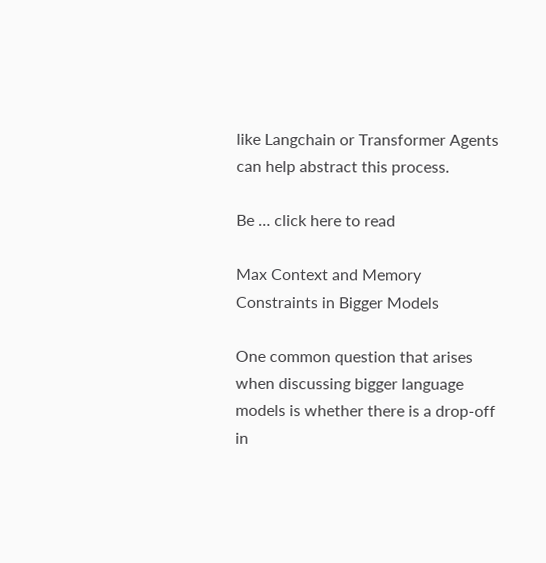like Langchain or Transformer Agents can help abstract this process.

Be … click here to read

Max Context and Memory Constraints in Bigger Models

One common question that arises when discussing bigger language models is whether there is a drop-off in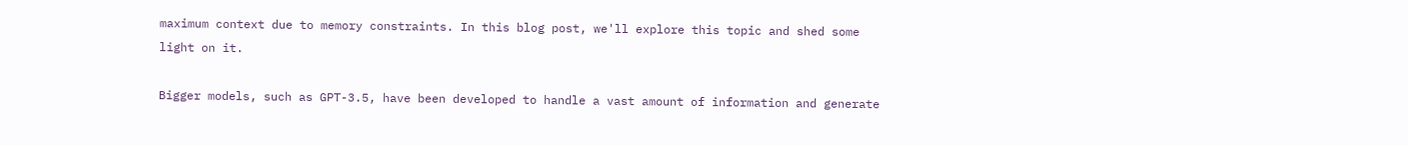maximum context due to memory constraints. In this blog post, we'll explore this topic and shed some light on it.

Bigger models, such as GPT-3.5, have been developed to handle a vast amount of information and generate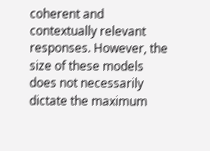coherent and contextually relevant responses. However, the size of these models does not necessarily dictate the maximum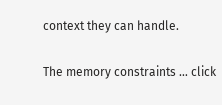context they can handle.

The memory constraints … click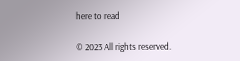here to read

© 2023 All rights reserved.